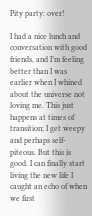Pity party: over!

I had a nice lunch and conversation with good friends, and I’m feeling better than I was earlier when I whined about the universe not loving me. This just happens at times of transition; I get weepy and perhaps self-piteous. But this is good. I can finally start living the new life I caught an echo of when we first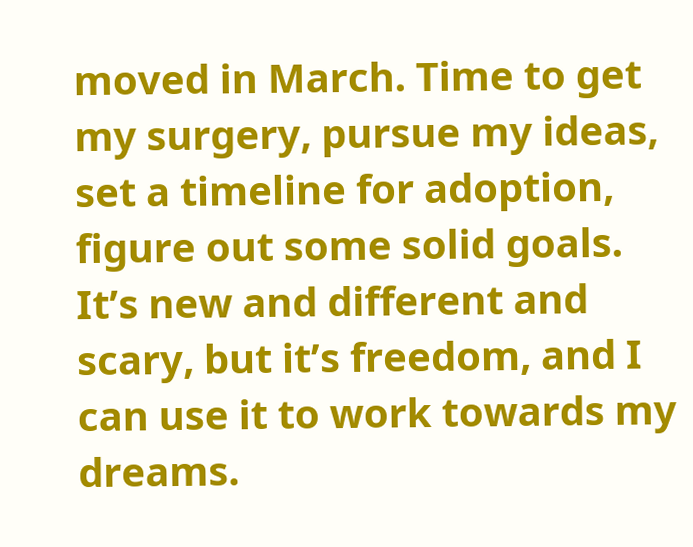moved in March. Time to get my surgery, pursue my ideas, set a timeline for adoption, figure out some solid goals. It’s new and different and scary, but it’s freedom, and I can use it to work towards my dreams.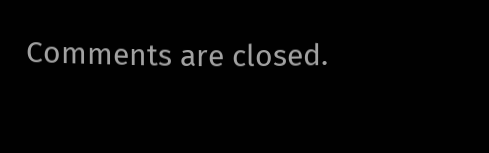Comments are closed.